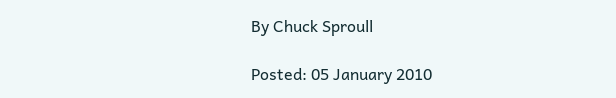By Chuck Sproull

Posted: 05 January 2010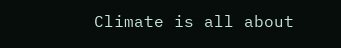Climate is all about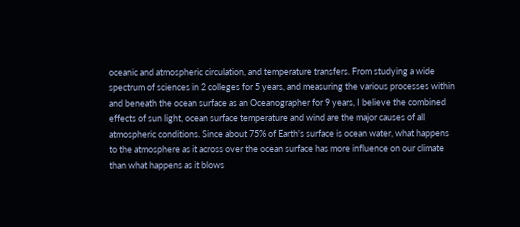oceanic and atmospheric circulation, and temperature transfers. From studying a wide spectrum of sciences in 2 colleges for 5 years, and measuring the various processes within and beneath the ocean surface as an Oceanographer for 9 years, I believe the combined effects of sun light, ocean surface temperature and wind are the major causes of all atmospheric conditions. Since about 75% of Earth's surface is ocean water, what happens to the atmosphere as it across over the ocean surface has more influence on our climate than what happens as it blows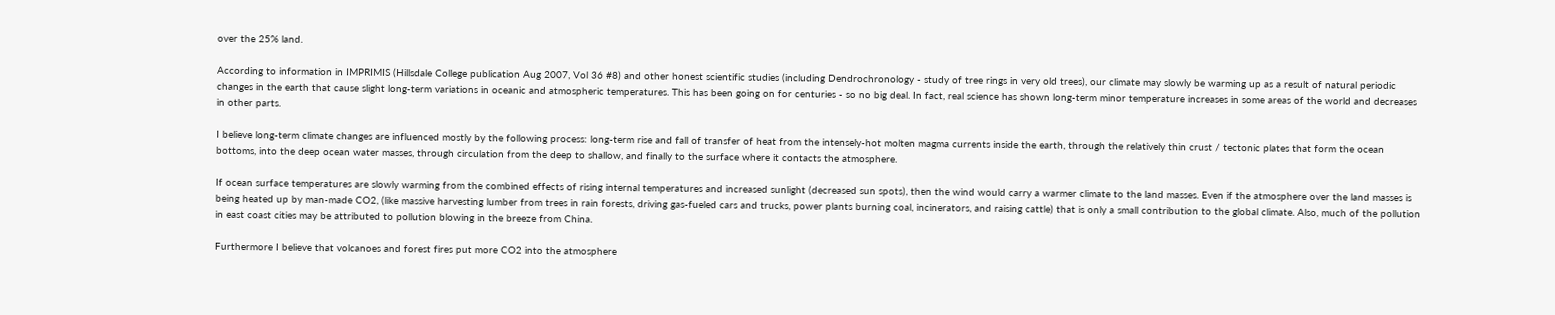over the 25% land.

According to information in IMPRIMIS (Hillsdale College publication Aug 2007, Vol 36 #8) and other honest scientific studies (including Dendrochronology - study of tree rings in very old trees), our climate may slowly be warming up as a result of natural periodic changes in the earth that cause slight long-term variations in oceanic and atmospheric temperatures. This has been going on for centuries - so no big deal. In fact, real science has shown long-term minor temperature increases in some areas of the world and decreases in other parts.

I believe long-term climate changes are influenced mostly by the following process: long-term rise and fall of transfer of heat from the intensely-hot molten magma currents inside the earth, through the relatively thin crust / tectonic plates that form the ocean bottoms, into the deep ocean water masses, through circulation from the deep to shallow, and finally to the surface where it contacts the atmosphere.

If ocean surface temperatures are slowly warming from the combined effects of rising internal temperatures and increased sunlight (decreased sun spots), then the wind would carry a warmer climate to the land masses. Even if the atmosphere over the land masses is being heated up by man-made CO2, (like massive harvesting lumber from trees in rain forests, driving gas-fueled cars and trucks, power plants burning coal, incinerators, and raising cattle) that is only a small contribution to the global climate. Also, much of the pollution in east coast cities may be attributed to pollution blowing in the breeze from China.

Furthermore I believe that volcanoes and forest fires put more CO2 into the atmosphere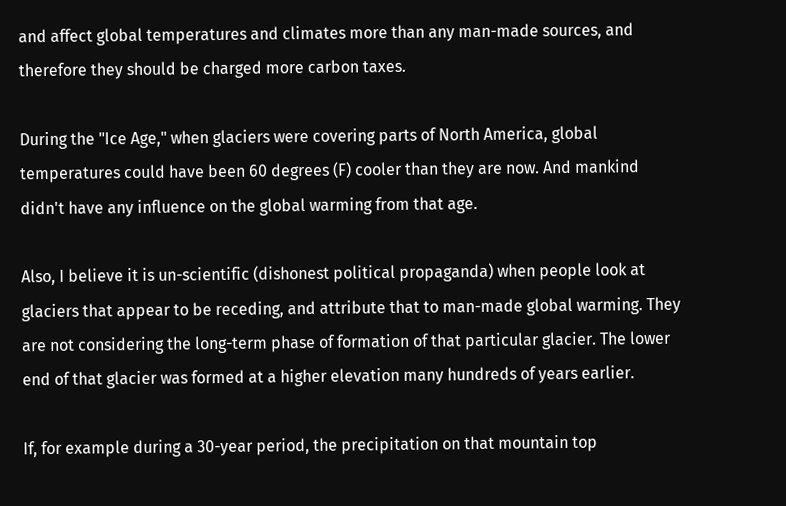and affect global temperatures and climates more than any man-made sources, and therefore they should be charged more carbon taxes.

During the "Ice Age," when glaciers were covering parts of North America, global temperatures could have been 60 degrees (F) cooler than they are now. And mankind didn't have any influence on the global warming from that age.

Also, I believe it is un-scientific (dishonest political propaganda) when people look at glaciers that appear to be receding, and attribute that to man-made global warming. They are not considering the long-term phase of formation of that particular glacier. The lower end of that glacier was formed at a higher elevation many hundreds of years earlier.

If, for example during a 30-year period, the precipitation on that mountain top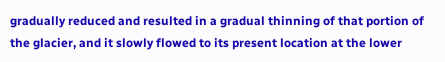gradually reduced and resulted in a gradual thinning of that portion of the glacier, and it slowly flowed to its present location at the lower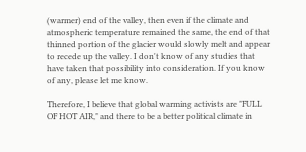(warmer) end of the valley, then even if the climate and atmospheric temperature remained the same, the end of that thinned portion of the glacier would slowly melt and appear to recede up the valley. I don't know of any studies that have taken that possibility into consideration. If you know of any, please let me know.

Therefore, I believe that global warming activists are "FULL OF HOT AIR," and there to be a better political climate in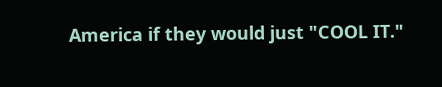America if they would just "COOL IT."